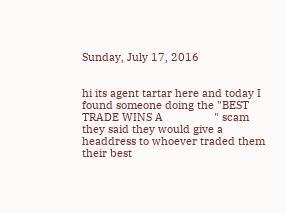Sunday, July 17, 2016


hi its agent tartar here and today I found someone doing the "BEST TRADE WINS A                 " scam they said they would give a headdress to whoever traded them their best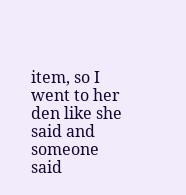item, so I went to her den like she said and someone said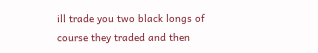ill trade you two black longs of course they traded and then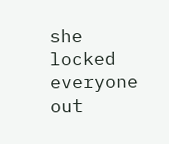she locked everyone out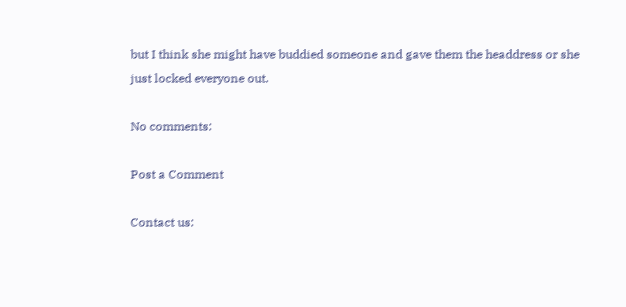but I think she might have buddied someone and gave them the headdress or she just locked everyone out.

No comments:

Post a Comment

Contact us: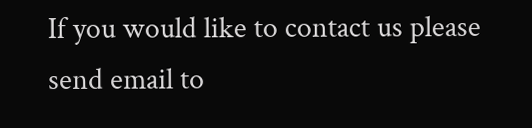If you would like to contact us please send email to